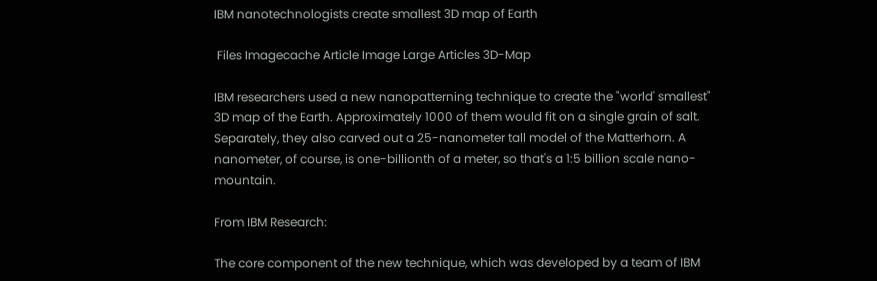IBM nanotechnologists create smallest 3D map of Earth

 Files Imagecache Article Image Large Articles 3D-Map

IBM researchers used a new nanopatterning technique to create the "world' smallest" 3D map of the Earth. Approximately 1000 of them would fit on a single grain of salt. Separately, they also carved out a 25-nanometer tall model of the Matterhorn. A nanometer, of course, is one-billionth of a meter, so that's a 1:5 billion scale nano-mountain.

From IBM Research:

The core component of the new technique, which was developed by a team of IBM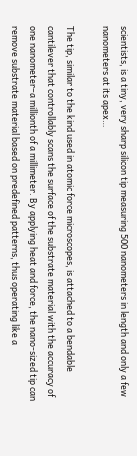scientists, is a tiny, very sharp silicon tip measuring 500 nanometers in length and only a few nanometers at its apex…

The tip, similar to the kind used in atomic force microscopes, is attached to a bendable cantilever that controllably scans the surface of the substrate material with the accuracy of one nanometer–a millionth of a millimeter. By applying heat and force, the nano-sized tip can remove substrate material based on predefined patterns, thus operating like a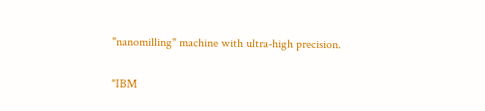"nanomilling" machine with ultra-high precision.

"IBM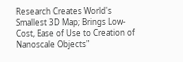Research Creates World's Smallest 3D Map; Brings Low-Cost, Ease of Use to Creation of Nanoscale Objects"